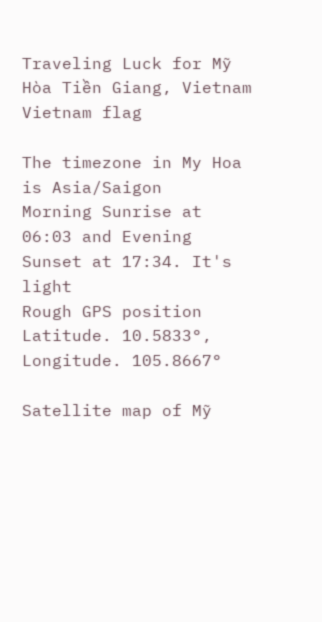Traveling Luck for Mỹ Hòa Tiền Giang, Vietnam Vietnam flag

The timezone in My Hoa is Asia/Saigon
Morning Sunrise at 06:03 and Evening Sunset at 17:34. It's light
Rough GPS position Latitude. 10.5833°, Longitude. 105.8667°

Satellite map of Mỹ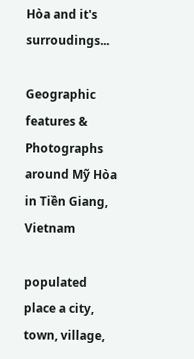Hòa and it's surroudings...

Geographic features & Photographs around Mỹ Hòa in Tiền Giang, Vietnam

populated place a city, town, village,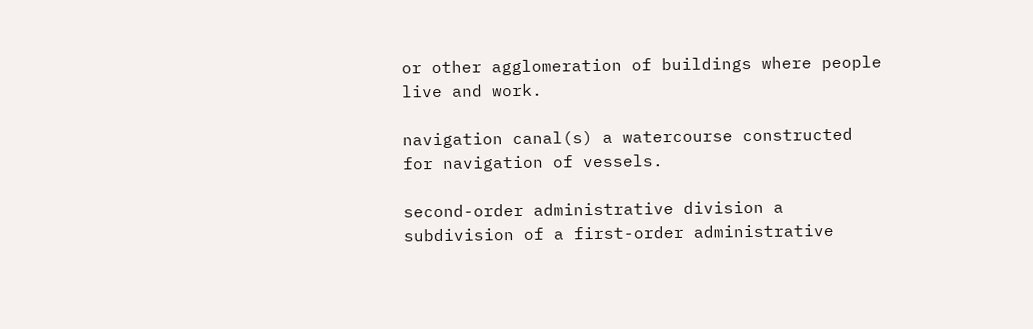or other agglomeration of buildings where people live and work.

navigation canal(s) a watercourse constructed for navigation of vessels.

second-order administrative division a subdivision of a first-order administrative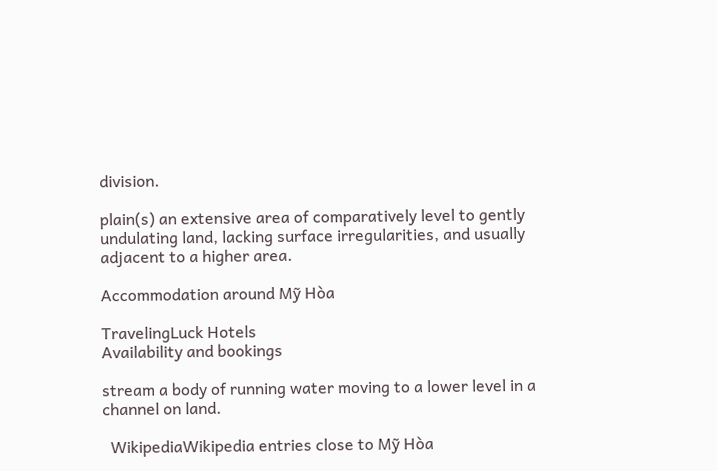division.

plain(s) an extensive area of comparatively level to gently undulating land, lacking surface irregularities, and usually adjacent to a higher area.

Accommodation around Mỹ Hòa

TravelingLuck Hotels
Availability and bookings

stream a body of running water moving to a lower level in a channel on land.

  WikipediaWikipedia entries close to Mỹ Hòa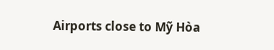Airports close to Mỹ Hòa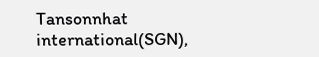Tansonnhat international(SGN),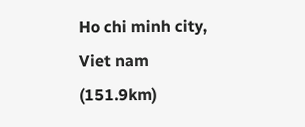Ho chi minh city, Viet nam (151.9km)